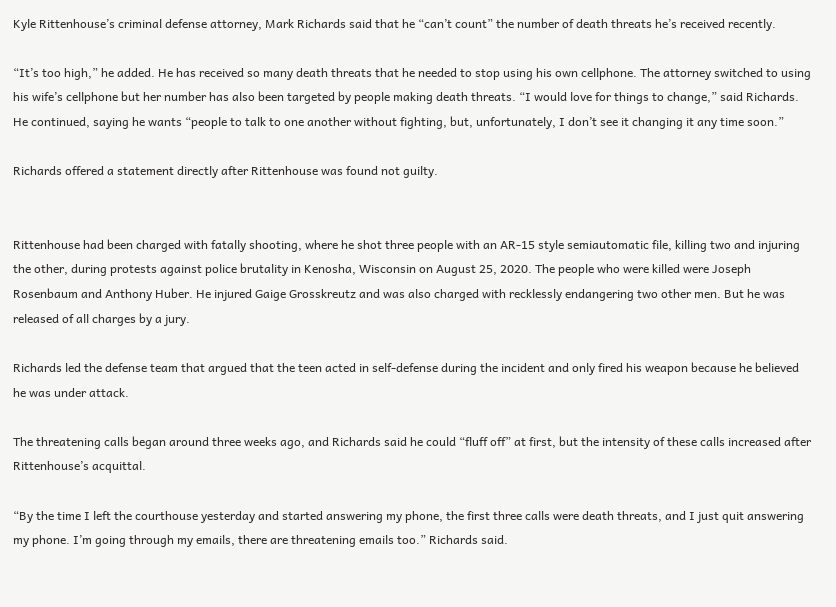Kyle Rittenhouse’s criminal defense attorney, Mark Richards said that he “can’t count” the number of death threats he’s received recently.

“It’s too high,” he added. He has received so many death threats that he needed to stop using his own cellphone. The attorney switched to using his wife’s cellphone but her number has also been targeted by people making death threats. “I would love for things to change,” said Richards. He continued, saying he wants “people to talk to one another without fighting, but, unfortunately, I don’t see it changing it any time soon.”

Richards offered a statement directly after Rittenhouse was found not guilty.


Rittenhouse had been charged with fatally shooting, where he shot three people with an AR-15 style semiautomatic file, killing two and injuring the other, during protests against police brutality in Kenosha, Wisconsin on August 25, 2020. The people who were killed were Joseph Rosenbaum and Anthony Huber. He injured Gaige Grosskreutz and was also charged with recklessly endangering two other men. But he was released of all charges by a jury.

Richards led the defense team that argued that the teen acted in self-defense during the incident and only fired his weapon because he believed he was under attack.

The threatening calls began around three weeks ago, and Richards said he could “fluff off” at first, but the intensity of these calls increased after Rittenhouse’s acquittal.

“By the time I left the courthouse yesterday and started answering my phone, the first three calls were death threats, and I just quit answering my phone. I’m going through my emails, there are threatening emails too.” Richards said.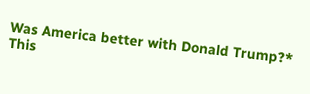Was America better with Donald Trump?*
This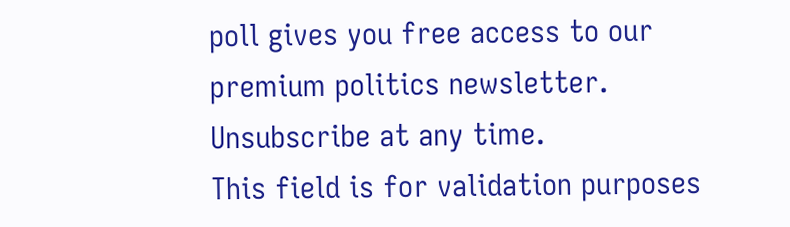poll gives you free access to our premium politics newsletter. Unsubscribe at any time.
This field is for validation purposes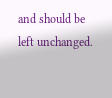and should be left unchanged.